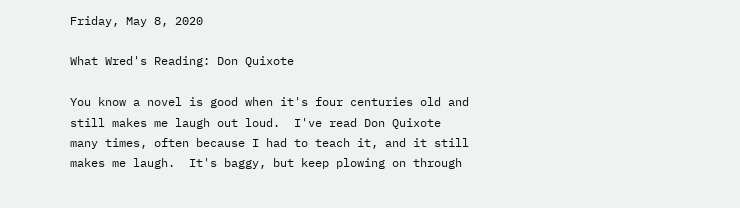Friday, May 8, 2020

What Wred's Reading: Don Quixote

You know a novel is good when it's four centuries old and still makes me laugh out loud.  I've read Don Quixote many times, often because I had to teach it, and it still makes me laugh.  It's baggy, but keep plowing on through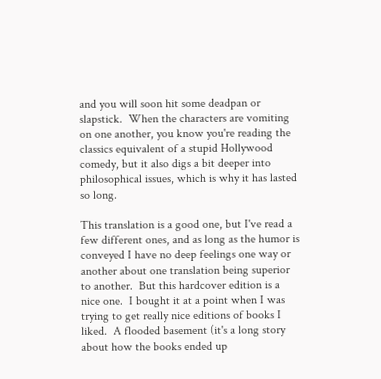and you will soon hit some deadpan or slapstick.  When the characters are vomiting on one another, you know you're reading the classics equivalent of a stupid Hollywood comedy, but it also digs a bit deeper into philosophical issues, which is why it has lasted so long.

This translation is a good one, but I've read a few different ones, and as long as the humor is conveyed I have no deep feelings one way or another about one translation being superior to another.  But this hardcover edition is a nice one.  I bought it at a point when I was trying to get really nice editions of books I liked.  A flooded basement (it's a long story about how the books ended up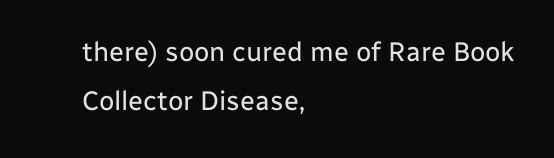there) soon cured me of Rare Book Collector Disease,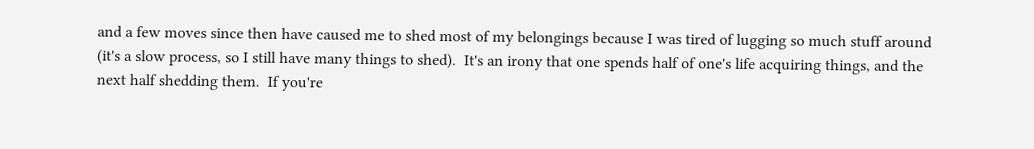and a few moves since then have caused me to shed most of my belongings because I was tired of lugging so much stuff around (it's a slow process, so I still have many things to shed).  It's an irony that one spends half of one's life acquiring things, and the next half shedding them.  If you're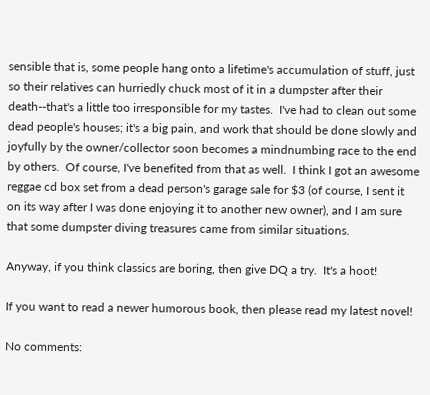sensible that is, some people hang onto a lifetime's accumulation of stuff, just so their relatives can hurriedly chuck most of it in a dumpster after their death--that's a little too irresponsible for my tastes.  I've had to clean out some dead people's houses; it's a big pain, and work that should be done slowly and joyfully by the owner/collector soon becomes a mindnumbing race to the end by others.  Of course, I've benefited from that as well.  I think I got an awesome reggae cd box set from a dead person's garage sale for $3 (of course, I sent it on its way after I was done enjoying it to another new owner), and I am sure that some dumpster diving treasures came from similar situations.

Anyway, if you think classics are boring, then give DQ a try.  It's a hoot!

If you want to read a newer humorous book, then please read my latest novel!

No comments: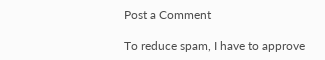Post a Comment

To reduce spam, I have to approve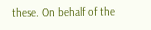these. On behalf of the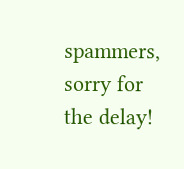spammers, sorry for the delay!